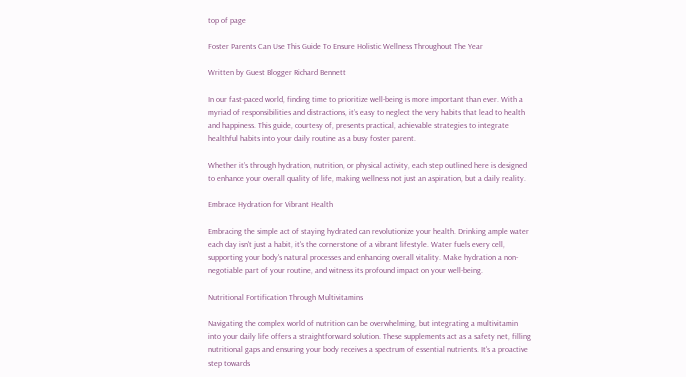top of page

Foster Parents Can Use This Guide To Ensure Holistic Wellness Throughout The Year

Written by Guest Blogger Richard Bennett

In our fast-paced world, finding time to prioritize well-being is more important than ever. With a myriad of responsibilities and distractions, it’s easy to neglect the very habits that lead to health and happiness. This guide, courtesy of, presents practical, achievable strategies to integrate healthful habits into your daily routine as a busy foster parent.

Whether it’s through hydration, nutrition, or physical activity, each step outlined here is designed to enhance your overall quality of life, making wellness not just an aspiration, but a daily reality.

Embrace Hydration for Vibrant Health

Embracing the simple act of staying hydrated can revolutionize your health. Drinking ample water each day isn't just a habit, it's the cornerstone of a vibrant lifestyle. Water fuels every cell, supporting your body's natural processes and enhancing overall vitality. Make hydration a non-negotiable part of your routine, and witness its profound impact on your well-being.

Nutritional Fortification Through Multivitamins

Navigating the complex world of nutrition can be overwhelming, but integrating a multivitamin into your daily life offers a straightforward solution. These supplements act as a safety net, filling nutritional gaps and ensuring your body receives a spectrum of essential nutrients. It's a proactive step towards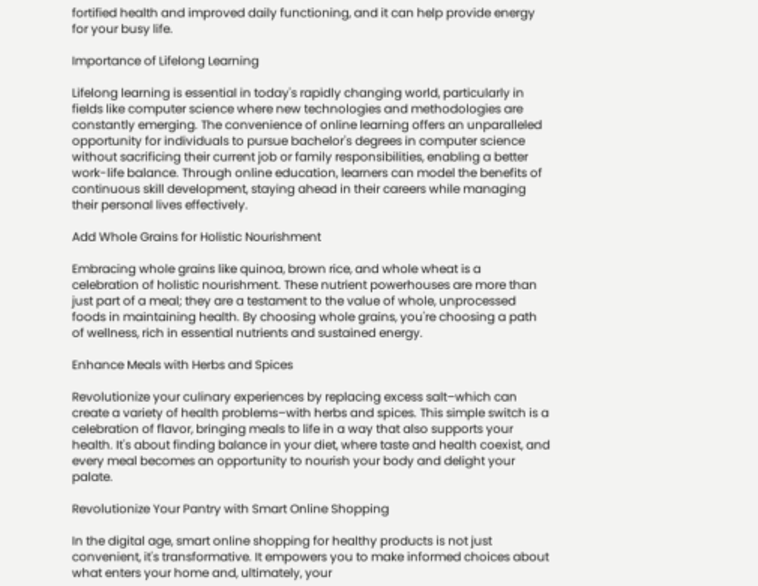fortified health and improved daily functioning, and it can help provide energy for your busy life.

Importance of Lifelong Learning

Lifelong learning is essential in today's rapidly changing world, particularly in fields like computer science where new technologies and methodologies are constantly emerging. The convenience of online learning offers an unparalleled opportunity for individuals to pursue bachelor's degrees in computer science without sacrificing their current job or family responsibilities, enabling a better work-life balance. Through online education, learners can model the benefits of continuous skill development, staying ahead in their careers while managing their personal lives effectively.

Add Whole Grains for Holistic Nourishment

Embracing whole grains like quinoa, brown rice, and whole wheat is a celebration of holistic nourishment. These nutrient powerhouses are more than just part of a meal; they are a testament to the value of whole, unprocessed foods in maintaining health. By choosing whole grains, you're choosing a path of wellness, rich in essential nutrients and sustained energy.

Enhance Meals with Herbs and Spices

Revolutionize your culinary experiences by replacing excess salt–which can create a variety of health problems–with herbs and spices. This simple switch is a celebration of flavor, bringing meals to life in a way that also supports your health. It's about finding balance in your diet, where taste and health coexist, and every meal becomes an opportunity to nourish your body and delight your palate.

Revolutionize Your Pantry with Smart Online Shopping

In the digital age, smart online shopping for healthy products is not just convenient, it's transformative. It empowers you to make informed choices about what enters your home and, ultimately, your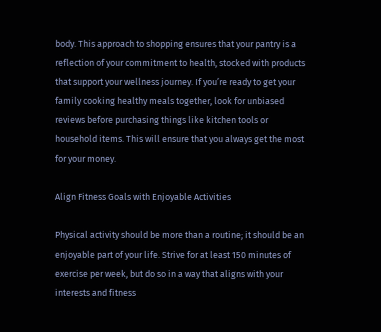body. This approach to shopping ensures that your pantry is a reflection of your commitment to health, stocked with products that support your wellness journey. If you’re ready to get your family cooking healthy meals together, look for unbiased reviews before purchasing things like kitchen tools or household items. This will ensure that you always get the most for your money.

Align Fitness Goals with Enjoyable Activities

Physical activity should be more than a routine; it should be an enjoyable part of your life. Strive for at least 150 minutes of exercise per week, but do so in a way that aligns with your interests and fitness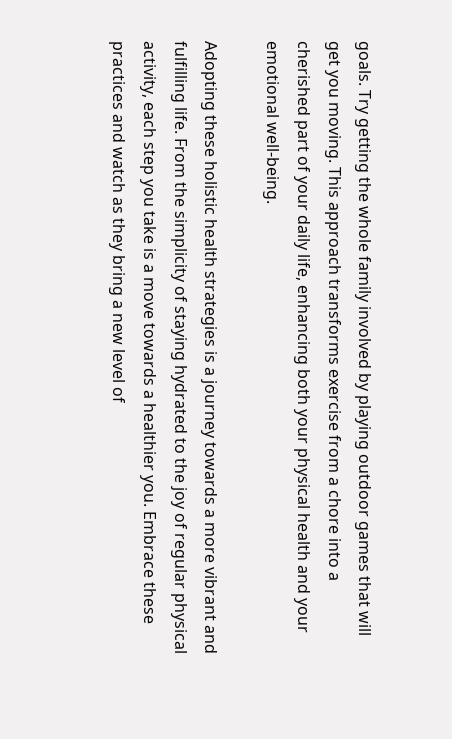goals. Try getting the whole family involved by playing outdoor games that will get you moving. This approach transforms exercise from a chore into a cherished part of your daily life, enhancing both your physical health and your emotional well-being.

Adopting these holistic health strategies is a journey towards a more vibrant and fulfilling life. From the simplicity of staying hydrated to the joy of regular physical activity, each step you take is a move towards a healthier you. Embrace these practices and watch as they bring a new level of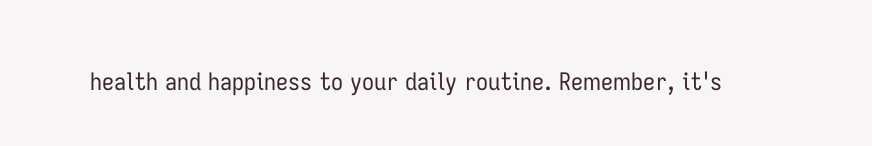health and happiness to your daily routine. Remember, it's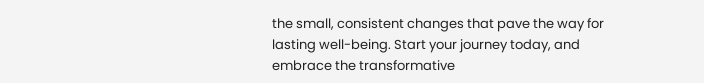the small, consistent changes that pave the way for lasting well-being. Start your journey today, and embrace the transformative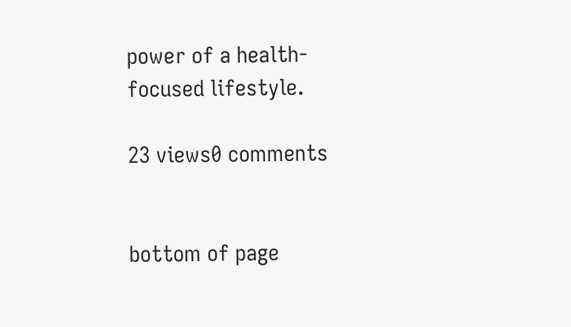power of a health-focused lifestyle.

23 views0 comments


bottom of page